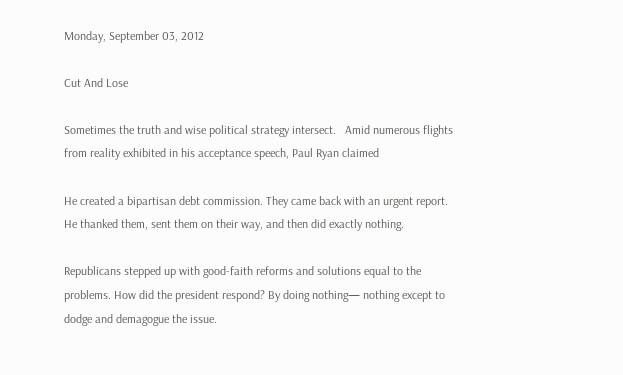Monday, September 03, 2012

Cut And Lose

Sometimes the truth and wise political strategy intersect.   Amid numerous flights from reality exhibited in his acceptance speech, Paul Ryan claimed

He created a bipartisan debt commission. They came back with an urgent report. He thanked them, sent them on their way, and then did exactly nothing.

Republicans stepped up with good-faith reforms and solutions equal to the problems. How did the president respond? By doing nothing— nothing except to dodge and demagogue the issue.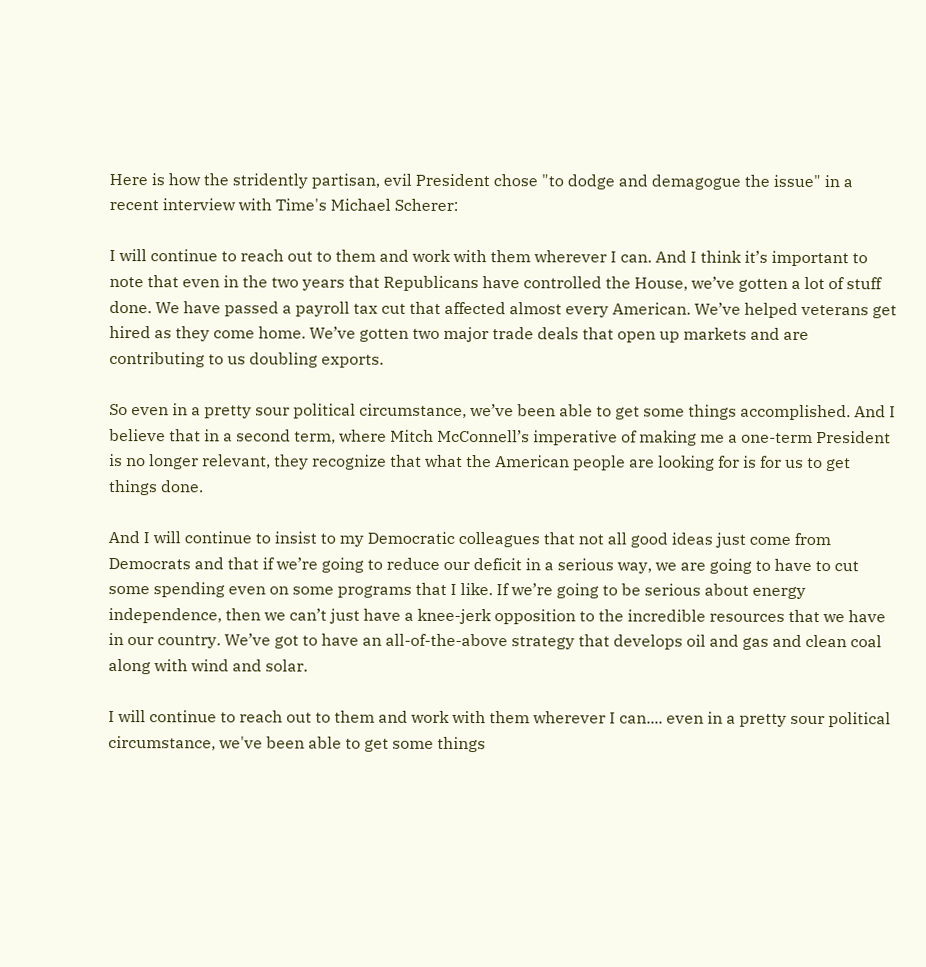Here is how the stridently partisan, evil President chose "to dodge and demagogue the issue" in a recent interview with Time's Michael Scherer:

I will continue to reach out to them and work with them wherever I can. And I think it’s important to note that even in the two years that Republicans have controlled the House, we’ve gotten a lot of stuff done. We have passed a payroll tax cut that affected almost every American. We’ve helped veterans get hired as they come home. We’ve gotten two major trade deals that open up markets and are contributing to us doubling exports.

So even in a pretty sour political circumstance, we’ve been able to get some things accomplished. And I believe that in a second term, where Mitch McConnell’s imperative of making me a one-term President is no longer relevant, they recognize that what the American people are looking for is for us to get things done.

And I will continue to insist to my Democratic colleagues that not all good ideas just come from Democrats and that if we’re going to reduce our deficit in a serious way, we are going to have to cut some spending even on some programs that I like. If we’re going to be serious about energy independence, then we can’t just have a knee-jerk opposition to the incredible resources that we have in our country. We’ve got to have an all-of-the-above strategy that develops oil and gas and clean coal along with wind and solar.

I will continue to reach out to them and work with them wherever I can.... even in a pretty sour political circumstance, we've been able to get some things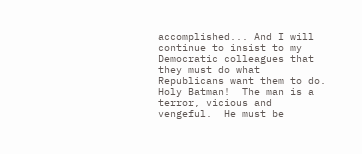accomplished... And I will continue to insist to my Democratic colleagues that they must do what Republicans want them to do.   Holy Batman!  The man is a terror, vicious and vengeful.  He must be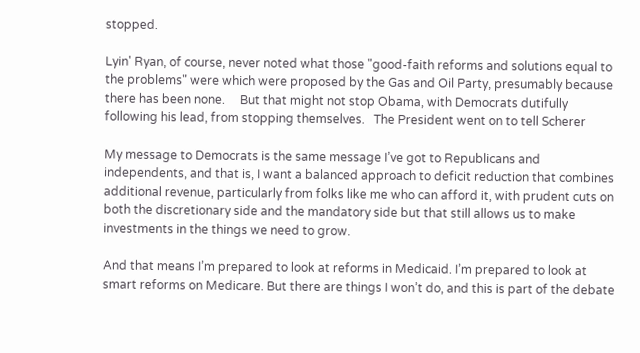stopped.

Lyin' Ryan, of course, never noted what those "good-faith reforms and solutions equal to the problems" were which were proposed by the Gas and Oil Party, presumably because there has been none.     But that might not stop Obama, with Democrats dutifully following his lead, from stopping themselves.   The President went on to tell Scherer

My message to Democrats is the same message I’ve got to Republicans and independents, and that is, I want a balanced approach to deficit reduction that combines additional revenue, particularly from folks like me who can afford it, with prudent cuts on both the discretionary side and the mandatory side but that still allows us to make investments in the things we need to grow.

And that means I’m prepared to look at reforms in Medicaid. I’m prepared to look at smart reforms on Medicare. But there are things I won’t do, and this is part of the debate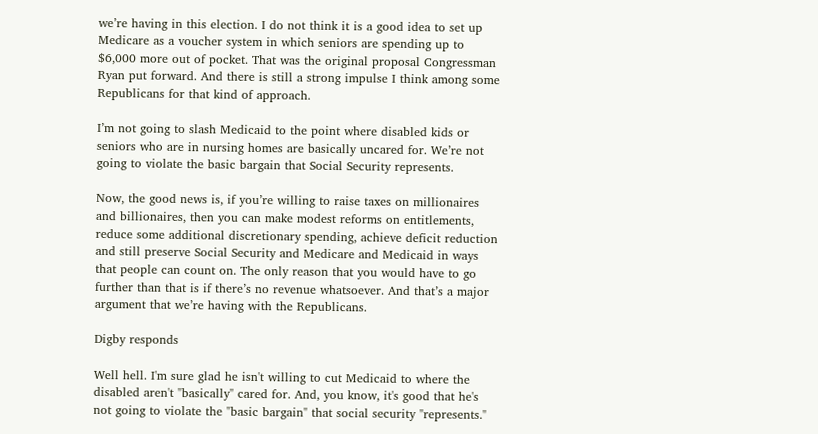we’re having in this election. I do not think it is a good idea to set up Medicare as a voucher system in which seniors are spending up to $6,000 more out of pocket. That was the original proposal Congressman Ryan put forward. And there is still a strong impulse I think among some Republicans for that kind of approach.

I’m not going to slash Medicaid to the point where disabled kids or seniors who are in nursing homes are basically uncared for. We’re not going to violate the basic bargain that Social Security represents.

Now, the good news is, if you’re willing to raise taxes on millionaires and billionaires, then you can make modest reforms on entitlements, reduce some additional discretionary spending, achieve deficit reduction and still preserve Social Security and Medicare and Medicaid in ways that people can count on. The only reason that you would have to go further than that is if there’s no revenue whatsoever. And that’s a major argument that we’re having with the Republicans.

Digby responds

Well hell. I'm sure glad he isn't willing to cut Medicaid to where the disabled aren't "basically" cared for. And, you know, it's good that he's not going to violate the "basic bargain" that social security "represents."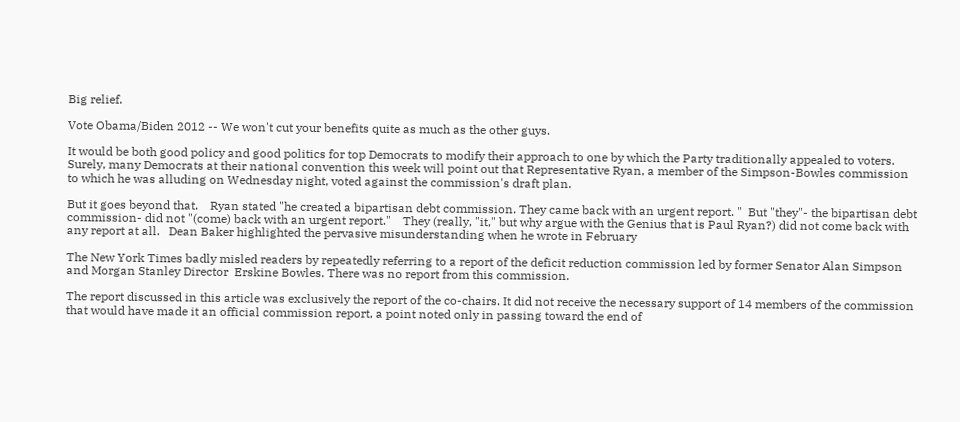Big relief.

Vote Obama/Biden 2012 -- We won't cut your benefits quite as much as the other guys.

It would be both good policy and good politics for top Democrats to modify their approach to one by which the Party traditionally appealed to voters.   Surely, many Democrats at their national convention this week will point out that Representative Ryan, a member of the Simpson-Bowles commission to which he was alluding on Wednesday night, voted against the commission's draft plan.

But it goes beyond that.    Ryan stated "he created a bipartisan debt commission. They came back with an urgent report. "  But "they"- the bipartisan debt commission- did not "(come) back with an urgent report."    They (really, "it," but why argue with the Genius that is Paul Ryan?) did not come back with any report at all.   Dean Baker highlighted the pervasive misunderstanding when he wrote in February

The New York Times badly misled readers by repeatedly referring to a report of the deficit reduction commission led by former Senator Alan Simpson and Morgan Stanley Director  Erskine Bowles. There was no report from this commission.

The report discussed in this article was exclusively the report of the co-chairs. It did not receive the necessary support of 14 members of the commission that would have made it an official commission report, a point noted only in passing toward the end of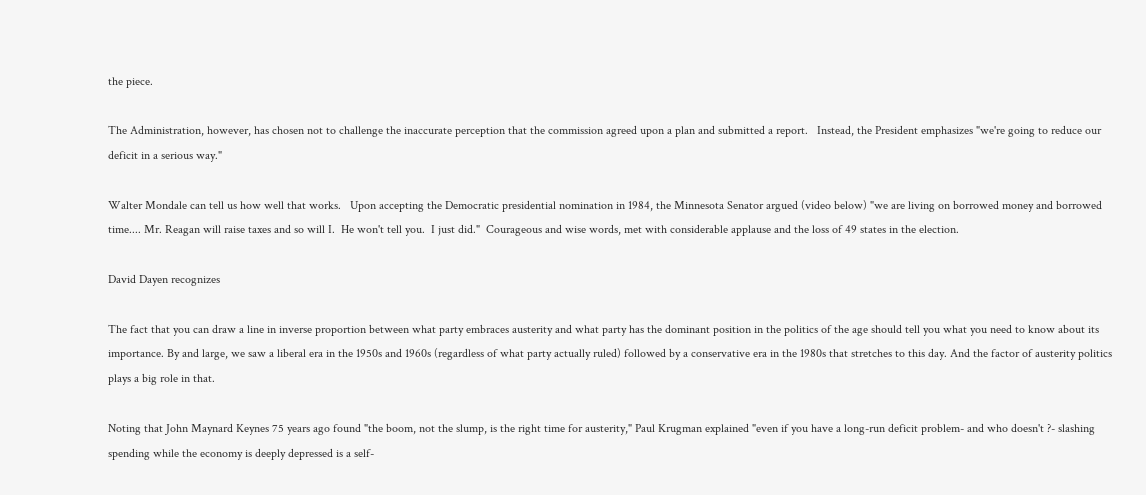the piece.

The Administration, however, has chosen not to challenge the inaccurate perception that the commission agreed upon a plan and submitted a report.   Instead, the President emphasizes "we're going to reduce our deficit in a serious way."

Walter Mondale can tell us how well that works.   Upon accepting the Democratic presidential nomination in 1984, the Minnesota Senator argued (video below) "we are living on borrowed money and borrowed time.... Mr. Reagan will raise taxes and so will I.  He won't tell you.  I just did."  Courageous and wise words, met with considerable applause and the loss of 49 states in the election.

David Dayen recognizes

The fact that you can draw a line in inverse proportion between what party embraces austerity and what party has the dominant position in the politics of the age should tell you what you need to know about its importance. By and large, we saw a liberal era in the 1950s and 1960s (regardless of what party actually ruled) followed by a conservative era in the 1980s that stretches to this day. And the factor of austerity politics plays a big role in that.

Noting that John Maynard Keynes 75 years ago found "the boom, not the slump, is the right time for austerity," Paul Krugman explained "even if you have a long-run deficit problem- and who doesn't ?- slashing spending while the economy is deeply depressed is a self-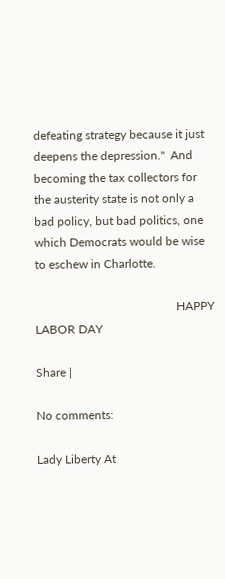defeating strategy because it just deepens the depression."  And becoming the tax collectors for the austerity state is not only a bad policy, but bad politics, one which Democrats would be wise to eschew in Charlotte.

                                               HAPPY LABOR DAY

Share |

No comments:

Lady Liberty At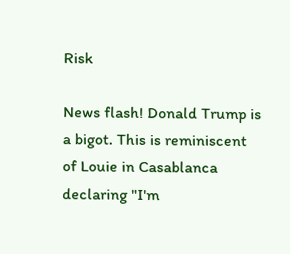Risk

News flash! Donald Trump is a bigot. This is reminiscent of Louie in Casablanca declaring "I'm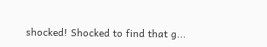shocked! Shocked to find that g...